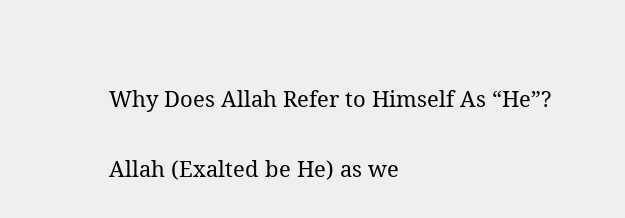Why Does Allah Refer to Himself As “He”?

Allah (Exalted be He) as we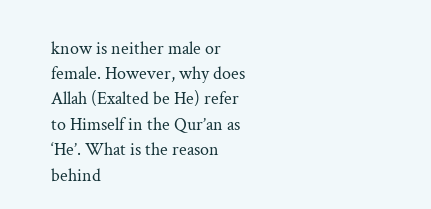know is neither male or female. However, why does Allah (Exalted be He) refer to Himself in the Qur’an as ‘He’. What is the reason behind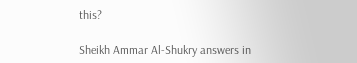this?

Sheikh Ammar Al-Shukry answers in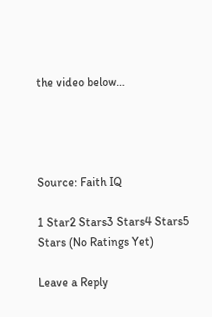the video below…




Source: Faith IQ

1 Star2 Stars3 Stars4 Stars5 Stars (No Ratings Yet)

Leave a Reply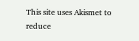This site uses Akismet to reduce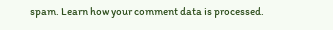spam. Learn how your comment data is processed.